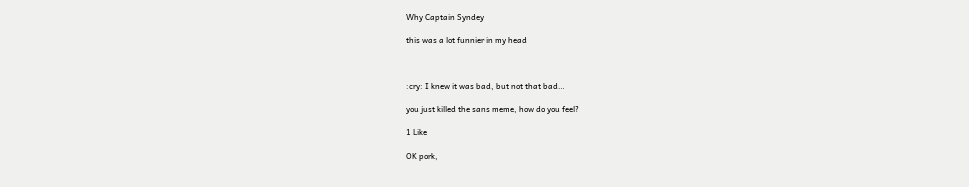Why Captain Syndey

this was a lot funnier in my head



:cry: I knew it was bad, but not that bad…

you just killed the sans meme, how do you feel?

1 Like

OK pork,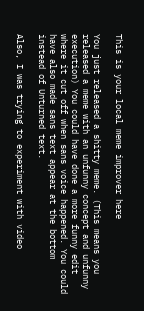This is your local meme improver here

You just released a shitty meme. (This means you released a meme with an unfunny concept and unfunny execution) You could have done a more funny edit where it cut off when sans voice happened. You could have also made sans text appear at the bottom instead of Unturned text.

Also, I was trying to experiment with video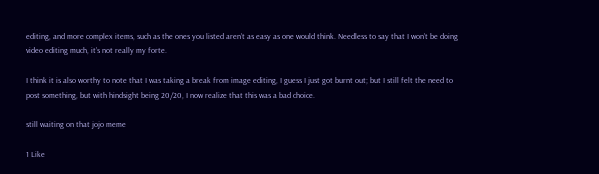editing, and more complex items, such as the ones you listed aren’t as easy as one would think. Needless to say that I won’t be doing video editing much, it’s not really my forte.

I think it is also worthy to note that I was taking a break from image editing, I guess I just got burnt out; but I still felt the need to post something, but with hindsight being 20/20, I now realize that this was a bad choice.

still waiting on that jojo meme

1 Like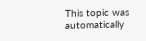This topic was automatically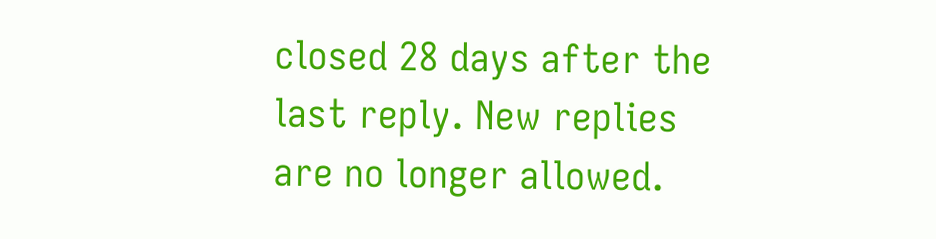closed 28 days after the last reply. New replies are no longer allowed.